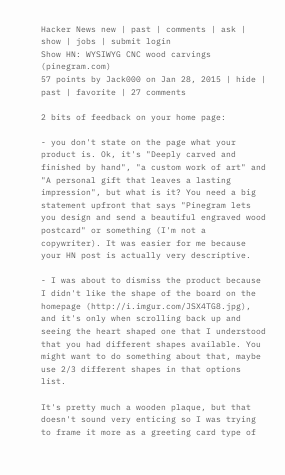Hacker News new | past | comments | ask | show | jobs | submit login
Show HN: WYSIWYG CNC wood carvings (pinegram.com)
57 points by Jack000 on Jan 28, 2015 | hide | past | favorite | 27 comments

2 bits of feedback on your home page:

- you don't state on the page what your product is. Ok, it's "Deeply carved and finished by hand", "a custom work of art" and "A personal gift that leaves a lasting impression", but what is it? You need a big statement upfront that says "Pinegram lets you design and send a beautiful engraved wood postcard" or something (I'm not a copywriter). It was easier for me because your HN post is actually very descriptive.

- I was about to dismiss the product because I didn't like the shape of the board on the homepage (http://i.imgur.com/JSX4TG8.jpg), and it's only when scrolling back up and seeing the heart shaped one that I understood that you had different shapes available. You might want to do something about that, maybe use 2/3 different shapes in that options list.

It's pretty much a wooden plaque, but that doesn't sound very enticing so I was trying to frame it more as a greeting card type of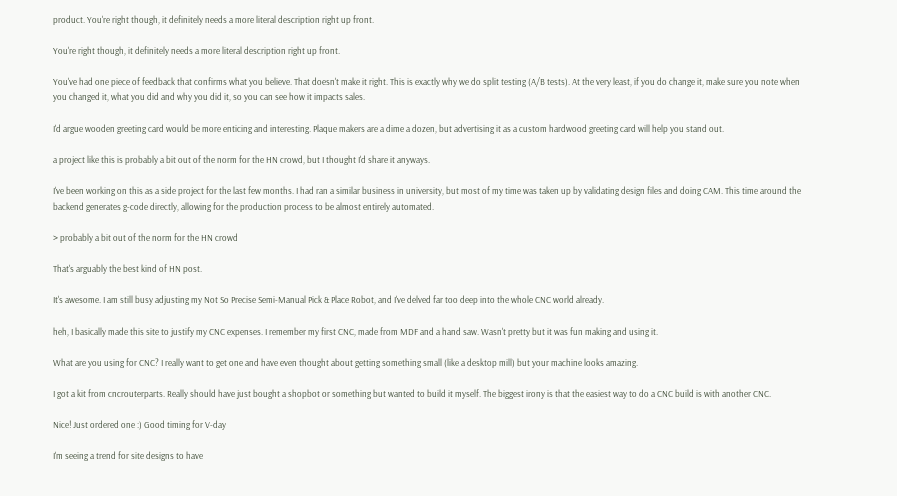product. You're right though, it definitely needs a more literal description right up front.

You're right though, it definitely needs a more literal description right up front.

You've had one piece of feedback that confirms what you believe. That doesn't make it right. This is exactly why we do split testing (A/B tests). At the very least, if you do change it, make sure you note when you changed it, what you did and why you did it, so you can see how it impacts sales.

I'd argue wooden greeting card would be more enticing and interesting. Plaque makers are a dime a dozen, but advertising it as a custom hardwood greeting card will help you stand out.

a project like this is probably a bit out of the norm for the HN crowd, but I thought I'd share it anyways.

I've been working on this as a side project for the last few months. I had ran a similar business in university, but most of my time was taken up by validating design files and doing CAM. This time around the backend generates g-code directly, allowing for the production process to be almost entirely automated.

> probably a bit out of the norm for the HN crowd

That's arguably the best kind of HN post.

It's awesome. I am still busy adjusting my Not So Precise Semi-Manual Pick & Place Robot, and I've delved far too deep into the whole CNC world already.

heh, I basically made this site to justify my CNC expenses. I remember my first CNC, made from MDF and a hand saw. Wasn't pretty but it was fun making and using it.

What are you using for CNC? I really want to get one and have even thought about getting something small (like a desktop mill) but your machine looks amazing.

I got a kit from cncrouterparts. Really should have just bought a shopbot or something but wanted to build it myself. The biggest irony is that the easiest way to do a CNC build is with another CNC.

Nice! Just ordered one :) Good timing for V-day

I'm seeing a trend for site designs to have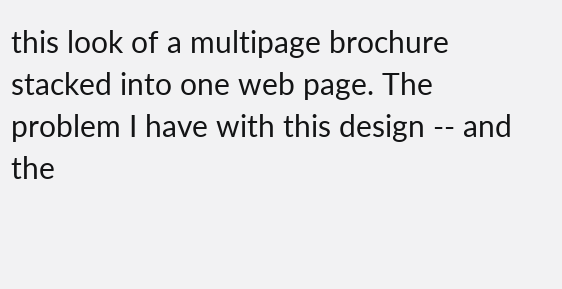this look of a multipage brochure stacked into one web page. The problem I have with this design -- and the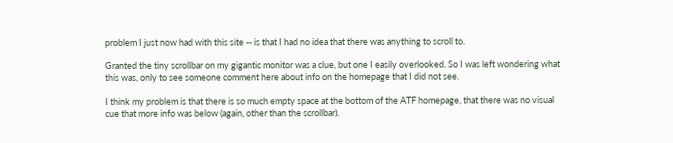problem I just now had with this site -- is that I had no idea that there was anything to scroll to.

Granted the tiny scrollbar on my gigantic monitor was a clue, but one I easily overlooked. So I was left wondering what this was, only to see someone comment here about info on the homepage that I did not see.

I think my problem is that there is so much empty space at the bottom of the ATF homepage, that there was no visual cue that more info was below (again, other than the scrollbar).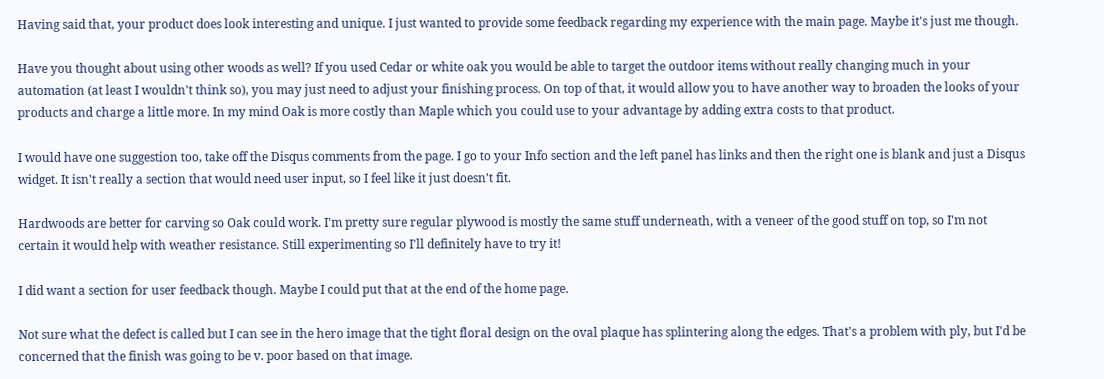Having said that, your product does look interesting and unique. I just wanted to provide some feedback regarding my experience with the main page. Maybe it's just me though.

Have you thought about using other woods as well? If you used Cedar or white oak you would be able to target the outdoor items without really changing much in your automation (at least I wouldn't think so), you may just need to adjust your finishing process. On top of that, it would allow you to have another way to broaden the looks of your products and charge a little more. In my mind Oak is more costly than Maple which you could use to your advantage by adding extra costs to that product.

I would have one suggestion too, take off the Disqus comments from the page. I go to your Info section and the left panel has links and then the right one is blank and just a Disqus widget. It isn't really a section that would need user input, so I feel like it just doesn't fit.

Hardwoods are better for carving so Oak could work. I'm pretty sure regular plywood is mostly the same stuff underneath, with a veneer of the good stuff on top, so I'm not certain it would help with weather resistance. Still experimenting so I'll definitely have to try it!

I did want a section for user feedback though. Maybe I could put that at the end of the home page.

Not sure what the defect is called but I can see in the hero image that the tight floral design on the oval plaque has splintering along the edges. That's a problem with ply, but I'd be concerned that the finish was going to be v. poor based on that image.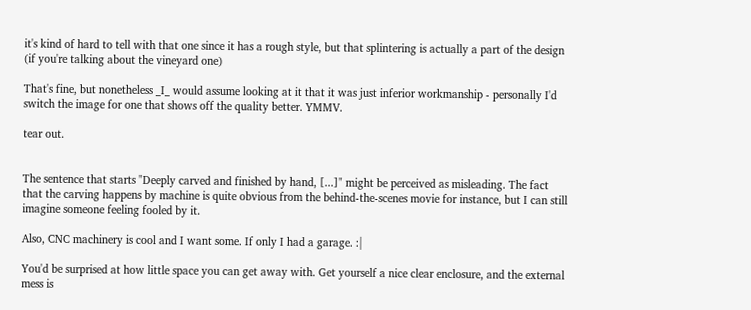it's kind of hard to tell with that one since it has a rough style, but that splintering is actually a part of the design (if you're talking about the vineyard one)

That's fine, but nonetheless _I_ would assume looking at it that it was just inferior workmanship - personally I'd switch the image for one that shows off the quality better. YMMV.

tear out.


The sentence that starts "Deeply carved and finished by hand, [...]" might be perceived as misleading. The fact that the carving happens by machine is quite obvious from the behind-the-scenes movie for instance, but I can still imagine someone feeling fooled by it.

Also, CNC machinery is cool and I want some. If only I had a garage. :|

You'd be surprised at how little space you can get away with. Get yourself a nice clear enclosure, and the external mess is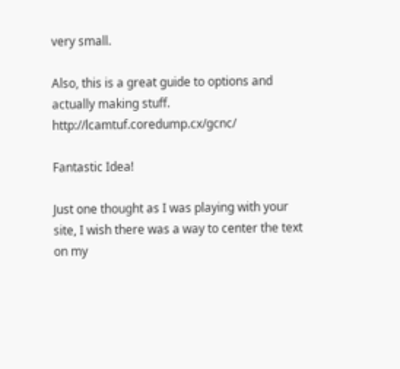very small.

Also, this is a great guide to options and actually making stuff. http://lcamtuf.coredump.cx/gcnc/

Fantastic Idea!

Just one thought as I was playing with your site, I wish there was a way to center the text on my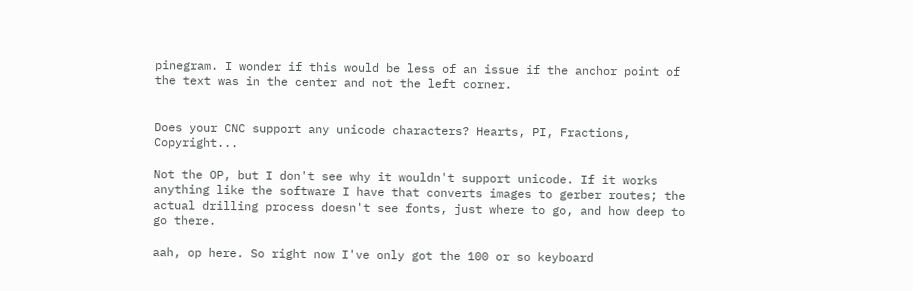pinegram. I wonder if this would be less of an issue if the anchor point of the text was in the center and not the left corner.


Does your CNC support any unicode characters? Hearts, PI, Fractions, Copyright...

Not the OP, but I don't see why it wouldn't support unicode. If it works anything like the software I have that converts images to gerber routes; the actual drilling process doesn't see fonts, just where to go, and how deep to go there.

aah, op here. So right now I've only got the 100 or so keyboard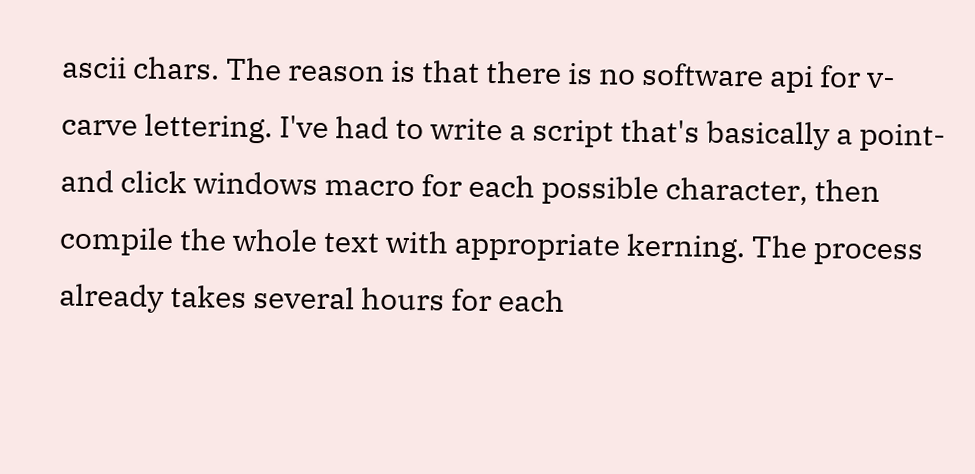ascii chars. The reason is that there is no software api for v-carve lettering. I've had to write a script that's basically a point-and click windows macro for each possible character, then compile the whole text with appropriate kerning. The process already takes several hours for each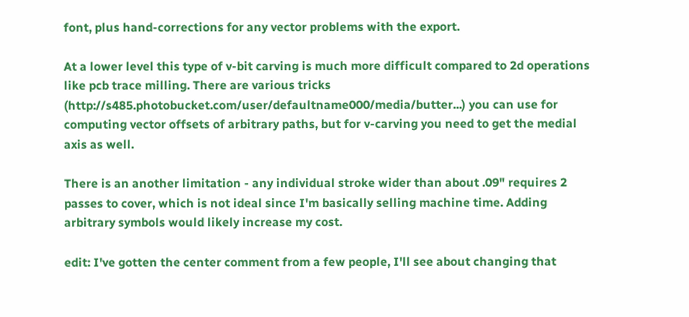font, plus hand-corrections for any vector problems with the export.

At a lower level this type of v-bit carving is much more difficult compared to 2d operations like pcb trace milling. There are various tricks (http://s485.photobucket.com/user/defaultname000/media/butter...) you can use for computing vector offsets of arbitrary paths, but for v-carving you need to get the medial axis as well.

There is an another limitation - any individual stroke wider than about .09" requires 2 passes to cover, which is not ideal since I'm basically selling machine time. Adding arbitrary symbols would likely increase my cost.

edit: I've gotten the center comment from a few people, I'll see about changing that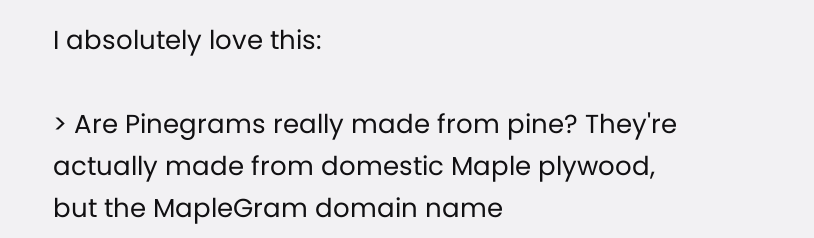I absolutely love this:

> Are Pinegrams really made from pine? They're actually made from domestic Maple plywood, but the MapleGram domain name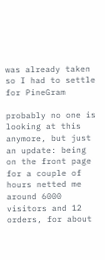was already taken so I had to settle for PineGram

probably no one is looking at this anymore, but just an update: being on the front page for a couple of hours netted me around 6000 visitors and 12 orders, for about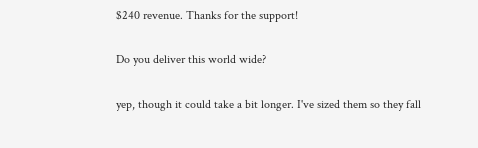$240 revenue. Thanks for the support!

Do you deliver this world wide?

yep, though it could take a bit longer. I've sized them so they fall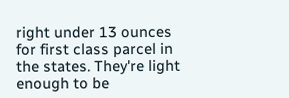right under 13 ounces for first class parcel in the states. They're light enough to be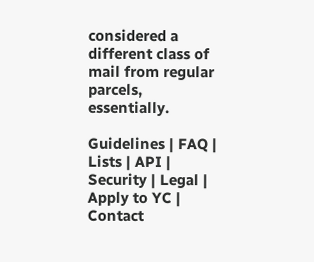considered a different class of mail from regular parcels, essentially.

Guidelines | FAQ | Lists | API | Security | Legal | Apply to YC | Contact